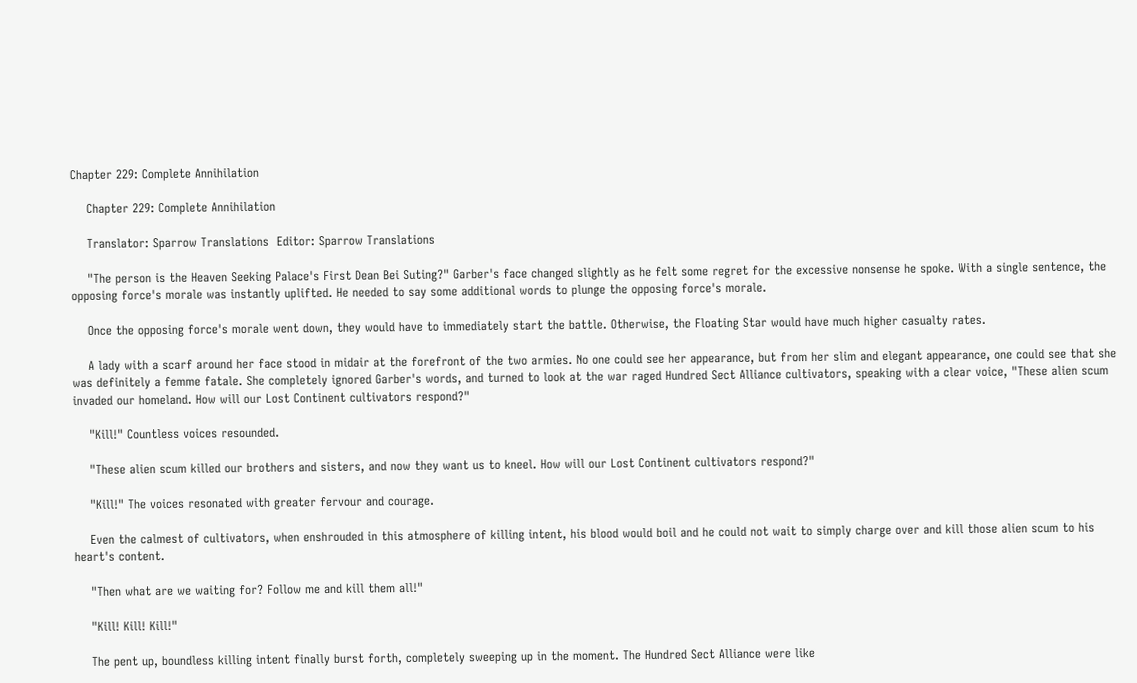Chapter 229: Complete Annihilation

    Chapter 229: Complete Annihilation

    Translator: Sparrow Translations  Editor: Sparrow Translations

    "The person is the Heaven Seeking Palace's First Dean Bei Suting?" Garber's face changed slightly as he felt some regret for the excessive nonsense he spoke. With a single sentence, the opposing force's morale was instantly uplifted. He needed to say some additional words to plunge the opposing force's morale.

    Once the opposing force's morale went down, they would have to immediately start the battle. Otherwise, the Floating Star would have much higher casualty rates.

    A lady with a scarf around her face stood in midair at the forefront of the two armies. No one could see her appearance, but from her slim and elegant appearance, one could see that she was definitely a femme fatale. She completely ignored Garber's words, and turned to look at the war raged Hundred Sect Alliance cultivators, speaking with a clear voice, "These alien scum invaded our homeland. How will our Lost Continent cultivators respond?"

    "Kill!" Countless voices resounded.

    "These alien scum killed our brothers and sisters, and now they want us to kneel. How will our Lost Continent cultivators respond?"

    "Kill!" The voices resonated with greater fervour and courage.

    Even the calmest of cultivators, when enshrouded in this atmosphere of killing intent, his blood would boil and he could not wait to simply charge over and kill those alien scum to his heart's content.

    "Then what are we waiting for? Follow me and kill them all!"

    "Kill! Kill! Kill!"

    The pent up, boundless killing intent finally burst forth, completely sweeping up in the moment. The Hundred Sect Alliance were like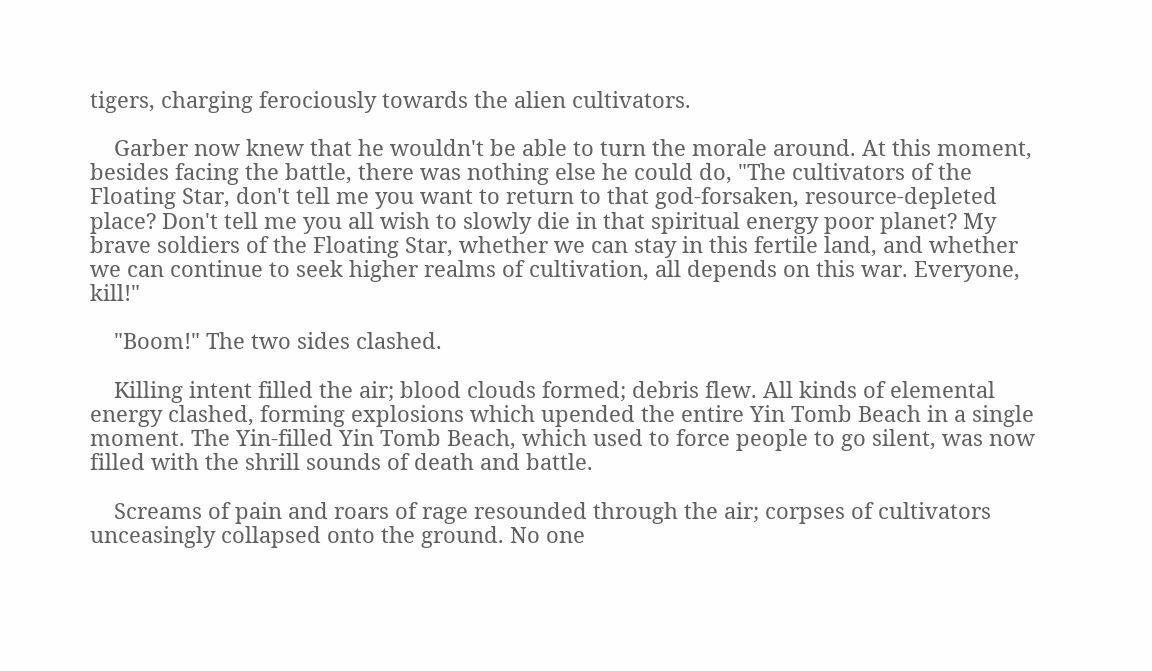tigers, charging ferociously towards the alien cultivators.

    Garber now knew that he wouldn't be able to turn the morale around. At this moment, besides facing the battle, there was nothing else he could do, "The cultivators of the Floating Star, don't tell me you want to return to that god-forsaken, resource-depleted place? Don't tell me you all wish to slowly die in that spiritual energy poor planet? My brave soldiers of the Floating Star, whether we can stay in this fertile land, and whether we can continue to seek higher realms of cultivation, all depends on this war. Everyone, kill!"

    "Boom!" The two sides clashed.

    Killing intent filled the air; blood clouds formed; debris flew. All kinds of elemental energy clashed, forming explosions which upended the entire Yin Tomb Beach in a single moment. The Yin-filled Yin Tomb Beach, which used to force people to go silent, was now filled with the shrill sounds of death and battle.

    Screams of pain and roars of rage resounded through the air; corpses of cultivators unceasingly collapsed onto the ground. No one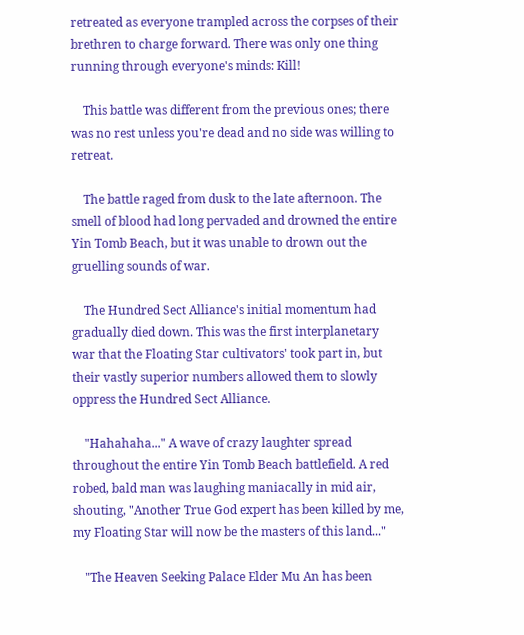retreated as everyone trampled across the corpses of their brethren to charge forward. There was only one thing running through everyone's minds: Kill!

    This battle was different from the previous ones; there was no rest unless you're dead and no side was willing to retreat.

    The battle raged from dusk to the late afternoon. The smell of blood had long pervaded and drowned the entire Yin Tomb Beach, but it was unable to drown out the gruelling sounds of war.

    The Hundred Sect Alliance's initial momentum had gradually died down. This was the first interplanetary war that the Floating Star cultivators' took part in, but their vastly superior numbers allowed them to slowly oppress the Hundred Sect Alliance.

    "Hahahaha..." A wave of crazy laughter spread throughout the entire Yin Tomb Beach battlefield. A red robed, bald man was laughing maniacally in mid air, shouting, "Another True God expert has been killed by me, my Floating Star will now be the masters of this land..."

    "The Heaven Seeking Palace Elder Mu An has been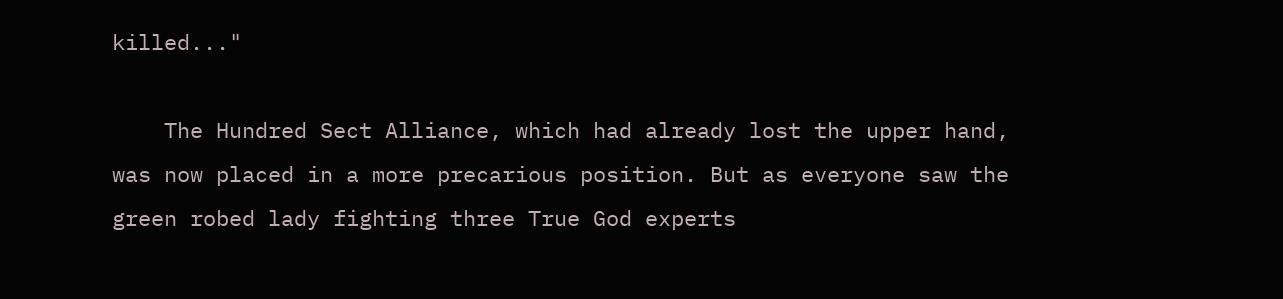killed..."

    The Hundred Sect Alliance, which had already lost the upper hand, was now placed in a more precarious position. But as everyone saw the green robed lady fighting three True God experts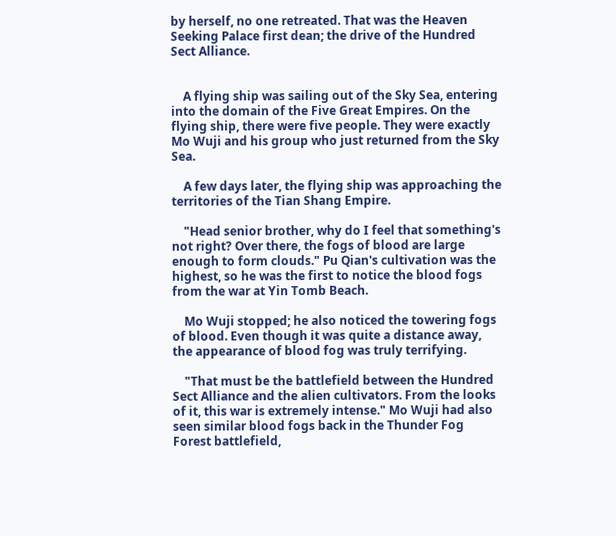by herself, no one retreated. That was the Heaven Seeking Palace first dean; the drive of the Hundred Sect Alliance.


    A flying ship was sailing out of the Sky Sea, entering into the domain of the Five Great Empires. On the flying ship, there were five people. They were exactly Mo Wuji and his group who just returned from the Sky Sea.

    A few days later, the flying ship was approaching the territories of the Tian Shang Empire.

    "Head senior brother, why do I feel that something's not right? Over there, the fogs of blood are large enough to form clouds." Pu Qian's cultivation was the highest, so he was the first to notice the blood fogs from the war at Yin Tomb Beach.

    Mo Wuji stopped; he also noticed the towering fogs of blood. Even though it was quite a distance away, the appearance of blood fog was truly terrifying.

    "That must be the battlefield between the Hundred Sect Alliance and the alien cultivators. From the looks of it, this war is extremely intense." Mo Wuji had also seen similar blood fogs back in the Thunder Fog Forest battlefield,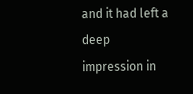and it had left a deep impression in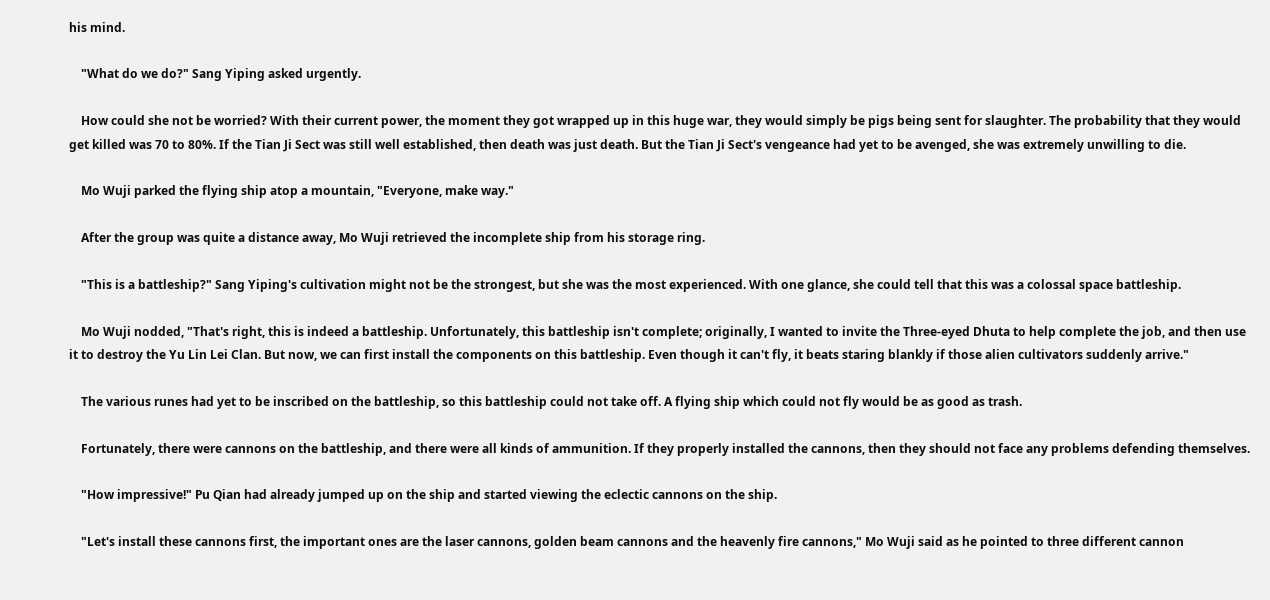his mind.

    "What do we do?" Sang Yiping asked urgently.

    How could she not be worried? With their current power, the moment they got wrapped up in this huge war, they would simply be pigs being sent for slaughter. The probability that they would get killed was 70 to 80%. If the Tian Ji Sect was still well established, then death was just death. But the Tian Ji Sect's vengeance had yet to be avenged, she was extremely unwilling to die.

    Mo Wuji parked the flying ship atop a mountain, "Everyone, make way."

    After the group was quite a distance away, Mo Wuji retrieved the incomplete ship from his storage ring.

    "This is a battleship?" Sang Yiping's cultivation might not be the strongest, but she was the most experienced. With one glance, she could tell that this was a colossal space battleship.

    Mo Wuji nodded, "That's right, this is indeed a battleship. Unfortunately, this battleship isn't complete; originally, I wanted to invite the Three-eyed Dhuta to help complete the job, and then use it to destroy the Yu Lin Lei Clan. But now, we can first install the components on this battleship. Even though it can't fly, it beats staring blankly if those alien cultivators suddenly arrive."

    The various runes had yet to be inscribed on the battleship, so this battleship could not take off. A flying ship which could not fly would be as good as trash.

    Fortunately, there were cannons on the battleship, and there were all kinds of ammunition. If they properly installed the cannons, then they should not face any problems defending themselves.

    "How impressive!" Pu Qian had already jumped up on the ship and started viewing the eclectic cannons on the ship.

    "Let's install these cannons first, the important ones are the laser cannons, golden beam cannons and the heavenly fire cannons," Mo Wuji said as he pointed to three different cannon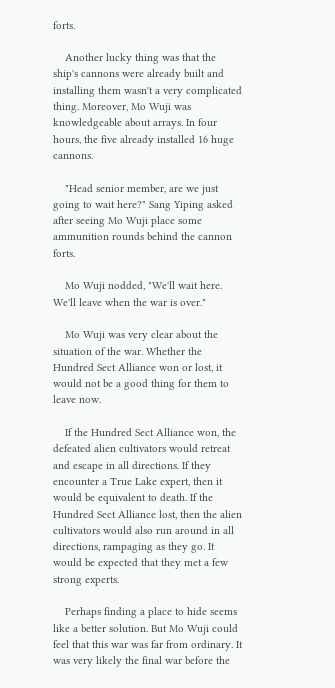forts.

    Another lucky thing was that the ship's cannons were already built and installing them wasn't a very complicated thing. Moreover, Mo Wuji was knowledgeable about arrays. In four hours, the five already installed 16 huge cannons.

    "Head senior member, are we just going to wait here?" Sang Yiping asked after seeing Mo Wuji place some ammunition rounds behind the cannon forts.

    Mo Wuji nodded, "We'll wait here. We'll leave when the war is over."

    Mo Wuji was very clear about the situation of the war. Whether the Hundred Sect Alliance won or lost, it would not be a good thing for them to leave now.

    If the Hundred Sect Alliance won, the defeated alien cultivators would retreat and escape in all directions. If they encounter a True Lake expert, then it would be equivalent to death. If the Hundred Sect Alliance lost, then the alien cultivators would also run around in all directions, rampaging as they go. It would be expected that they met a few strong experts.

    Perhaps finding a place to hide seems like a better solution. But Mo Wuji could feel that this war was far from ordinary. It was very likely the final war before the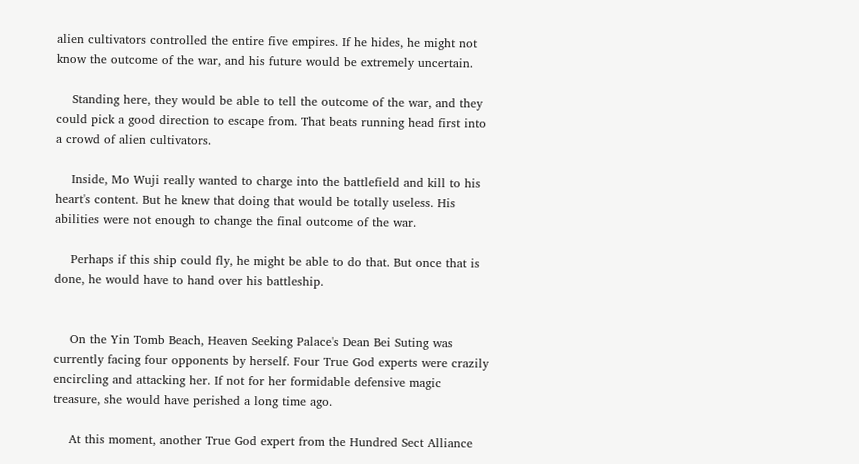alien cultivators controlled the entire five empires. If he hides, he might not know the outcome of the war, and his future would be extremely uncertain.

    Standing here, they would be able to tell the outcome of the war, and they could pick a good direction to escape from. That beats running head first into a crowd of alien cultivators.

    Inside, Mo Wuji really wanted to charge into the battlefield and kill to his heart's content. But he knew that doing that would be totally useless. His abilities were not enough to change the final outcome of the war.

    Perhaps if this ship could fly, he might be able to do that. But once that is done, he would have to hand over his battleship.


    On the Yin Tomb Beach, Heaven Seeking Palace's Dean Bei Suting was currently facing four opponents by herself. Four True God experts were crazily encircling and attacking her. If not for her formidable defensive magic treasure, she would have perished a long time ago.

    At this moment, another True God expert from the Hundred Sect Alliance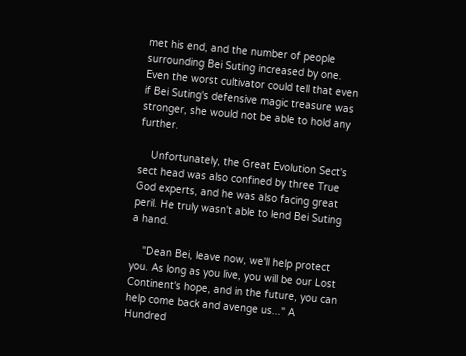met his end, and the number of people surrounding Bei Suting increased by one. Even the worst cultivator could tell that even if Bei Suting's defensive magic treasure was stronger, she would not be able to hold any further.

    Unfortunately, the Great Evolution Sect's sect head was also confined by three True God experts, and he was also facing great peril. He truly wasn't able to lend Bei Suting a hand.

    "Dean Bei, leave now, we'll help protect you. As long as you live, you will be our Lost Continent's hope, and in the future, you can help come back and avenge us..." A Hundred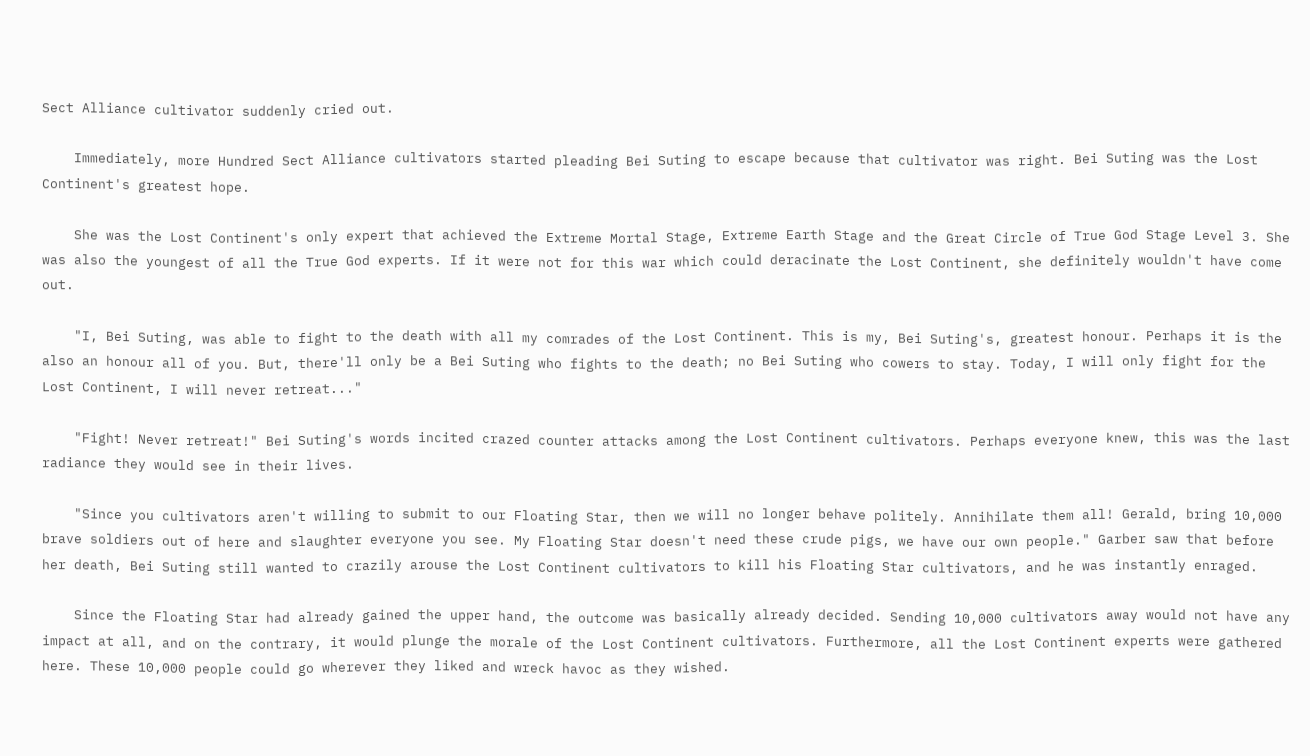Sect Alliance cultivator suddenly cried out.

    Immediately, more Hundred Sect Alliance cultivators started pleading Bei Suting to escape because that cultivator was right. Bei Suting was the Lost Continent's greatest hope.

    She was the Lost Continent's only expert that achieved the Extreme Mortal Stage, Extreme Earth Stage and the Great Circle of True God Stage Level 3. She was also the youngest of all the True God experts. If it were not for this war which could deracinate the Lost Continent, she definitely wouldn't have come out.

    "I, Bei Suting, was able to fight to the death with all my comrades of the Lost Continent. This is my, Bei Suting's, greatest honour. Perhaps it is the also an honour all of you. But, there'll only be a Bei Suting who fights to the death; no Bei Suting who cowers to stay. Today, I will only fight for the Lost Continent, I will never retreat..."

    "Fight! Never retreat!" Bei Suting's words incited crazed counter attacks among the Lost Continent cultivators. Perhaps everyone knew, this was the last radiance they would see in their lives.

    "Since you cultivators aren't willing to submit to our Floating Star, then we will no longer behave politely. Annihilate them all! Gerald, bring 10,000 brave soldiers out of here and slaughter everyone you see. My Floating Star doesn't need these crude pigs, we have our own people." Garber saw that before her death, Bei Suting still wanted to crazily arouse the Lost Continent cultivators to kill his Floating Star cultivators, and he was instantly enraged.

    Since the Floating Star had already gained the upper hand, the outcome was basically already decided. Sending 10,000 cultivators away would not have any impact at all, and on the contrary, it would plunge the morale of the Lost Continent cultivators. Furthermore, all the Lost Continent experts were gathered here. These 10,000 people could go wherever they liked and wreck havoc as they wished.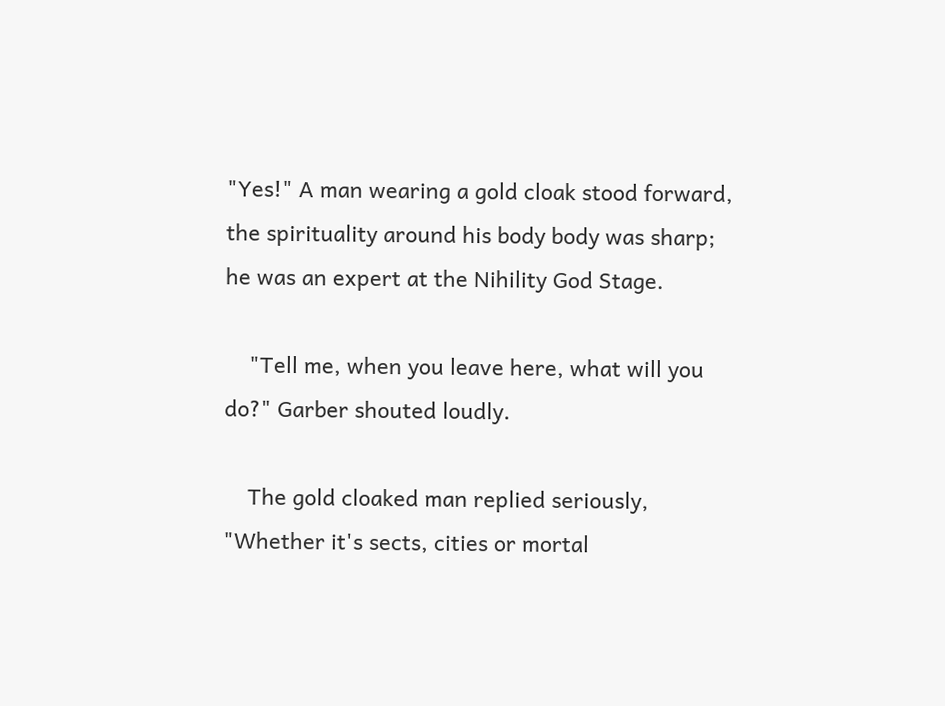"Yes!" A man wearing a gold cloak stood forward, the spirituality around his body body was sharp; he was an expert at the Nihility God Stage.

    "Tell me, when you leave here, what will you do?" Garber shouted loudly.

    The gold cloaked man replied seriously, "Whether it's sects, cities or mortal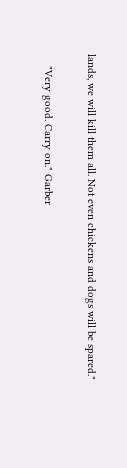lands, we will kill them all. Not even chickens and dogs will be spared."

    "Very good. Carry on." Garber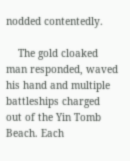nodded contentedly.

    The gold cloaked man responded, waved his hand and multiple battleships charged out of the Yin Tomb Beach. Each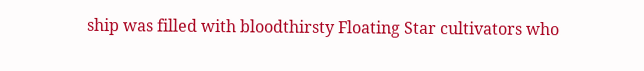ship was filled with bloodthirsty Floating Star cultivators who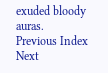exuded bloody auras.
Previous Index Next